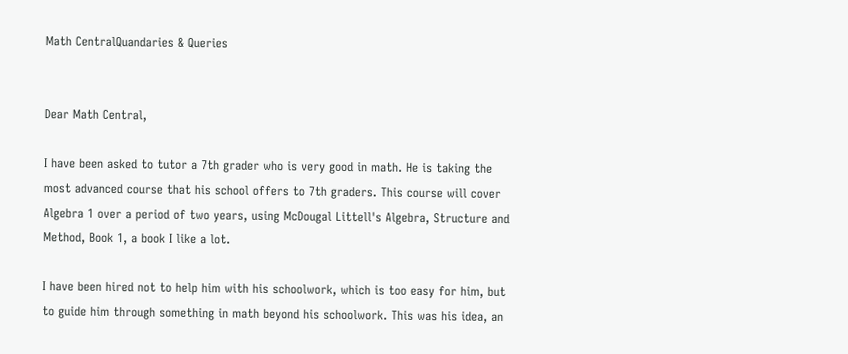Math CentralQuandaries & Queries


Dear Math Central,

I have been asked to tutor a 7th grader who is very good in math. He is taking the most advanced course that his school offers to 7th graders. This course will cover Algebra 1 over a period of two years, using McDougal Littell's Algebra, Structure and Method, Book 1, a book I like a lot.

I have been hired not to help him with his schoolwork, which is too easy for him, but to guide him through something in math beyond his schoolwork. This was his idea, an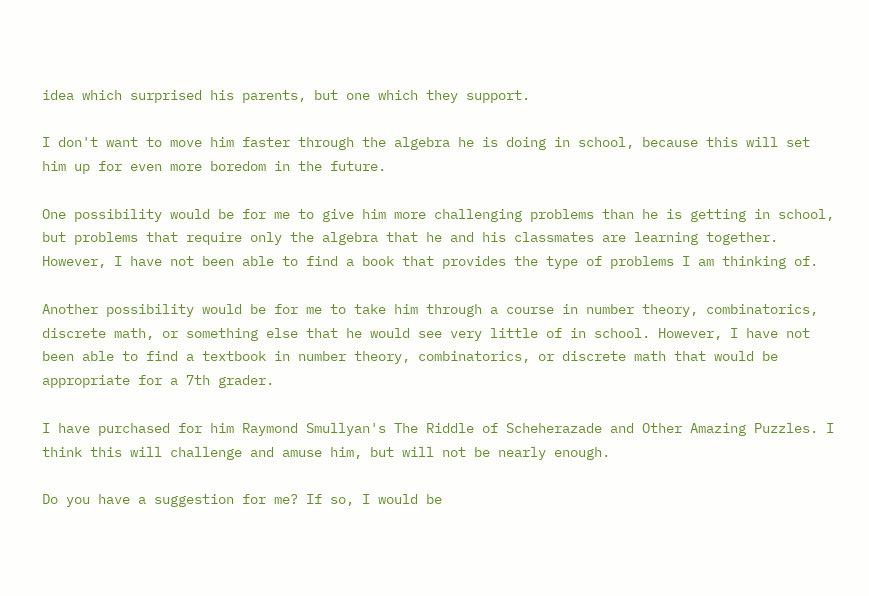idea which surprised his parents, but one which they support.

I don't want to move him faster through the algebra he is doing in school, because this will set him up for even more boredom in the future.

One possibility would be for me to give him more challenging problems than he is getting in school, but problems that require only the algebra that he and his classmates are learning together. However, I have not been able to find a book that provides the type of problems I am thinking of.

Another possibility would be for me to take him through a course in number theory, combinatorics, discrete math, or something else that he would see very little of in school. However, I have not been able to find a textbook in number theory, combinatorics, or discrete math that would be appropriate for a 7th grader.

I have purchased for him Raymond Smullyan's The Riddle of Scheherazade and Other Amazing Puzzles. I think this will challenge and amuse him, but will not be nearly enough.

Do you have a suggestion for me? If so, I would be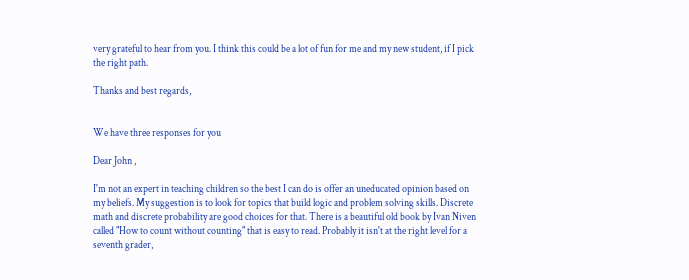very grateful to hear from you. I think this could be a lot of fun for me and my new student, if I pick the right path.

Thanks and best regards,


We have three responses for you

Dear John ,

I'm not an expert in teaching children so the best I can do is offer an uneducated opinion based on my beliefs. My suggestion is to look for topics that build logic and problem solving skills. Discrete math and discrete probability are good choices for that. There is a beautiful old book by Ivan Niven called "How to count without counting" that is easy to read. Probably it isn't at the right level for a seventh grader,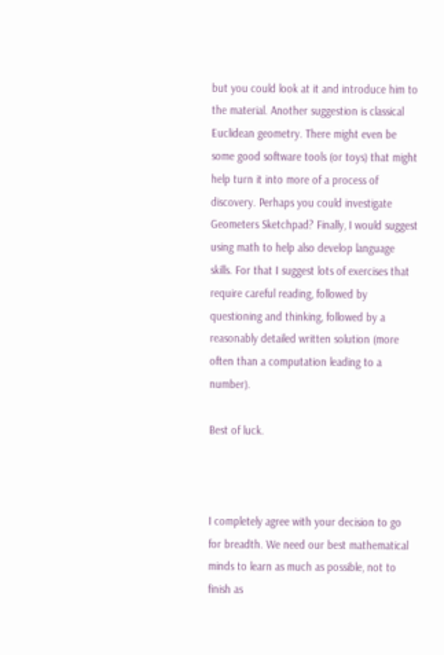but you could look at it and introduce him to the material. Another suggestion is classical Euclidean geometry. There might even be some good software tools (or toys) that might help turn it into more of a process of discovery. Perhaps you could investigate Geometers Sketchpad? Finally, I would suggest using math to help also develop language skills. For that I suggest lots of exercises that require careful reading, followed by questioning and thinking, followed by a reasonably detailed written solution (more often than a computation leading to a number).

Best of luck.



I completely agree with your decision to go for breadth. We need our best mathematical minds to learn as much as possible, not to finish as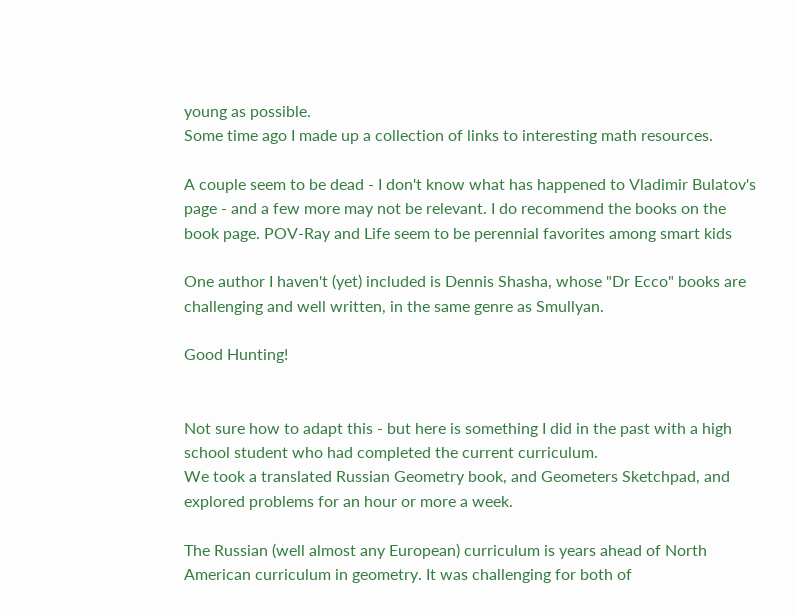young as possible.
Some time ago I made up a collection of links to interesting math resources.

A couple seem to be dead - I don't know what has happened to Vladimir Bulatov's page - and a few more may not be relevant. I do recommend the books on the book page. POV-Ray and Life seem to be perennial favorites among smart kids

One author I haven't (yet) included is Dennis Shasha, whose "Dr Ecco" books are challenging and well written, in the same genre as Smullyan.

Good Hunting!


Not sure how to adapt this - but here is something I did in the past with a high school student who had completed the current curriculum.
We took a translated Russian Geometry book, and Geometers Sketchpad, and explored problems for an hour or more a week.

The Russian (well almost any European) curriculum is years ahead of North American curriculum in geometry. It was challenging for both of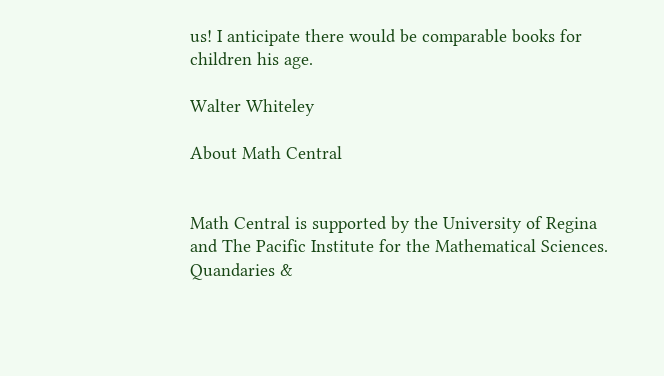us! I anticipate there would be comparable books for children his age.

Walter Whiteley

About Math Central


Math Central is supported by the University of Regina and The Pacific Institute for the Mathematical Sciences.
Quandaries &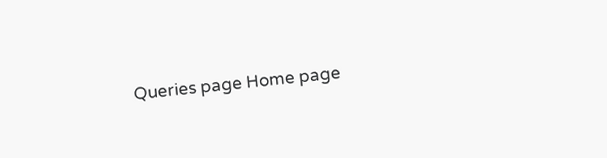Queries page Home page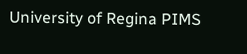University of Regina PIMS